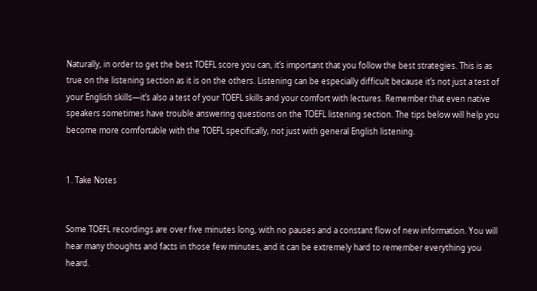Naturally, in order to get the best TOEFL score you can, it’s important that you follow the best strategies. This is as true on the listening section as it is on the others. Listening can be especially difficult because it’s not just a test of your English skills—it’s also a test of your TOEFL skills and your comfort with lectures. Remember that even native speakers sometimes have trouble answering questions on the TOEFL listening section. The tips below will help you become more comfortable with the TOEFL specifically, not just with general English listening.


1. Take Notes


Some TOEFL recordings are over five minutes long, with no pauses and a constant flow of new information. You will hear many thoughts and facts in those few minutes, and it can be extremely hard to remember everything you heard.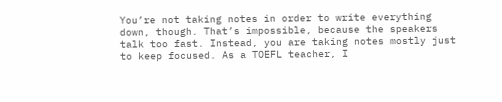You’re not taking notes in order to write everything down, though. That’s impossible, because the speakers talk too fast. Instead, you are taking notes mostly just to keep focused. As a TOEFL teacher, I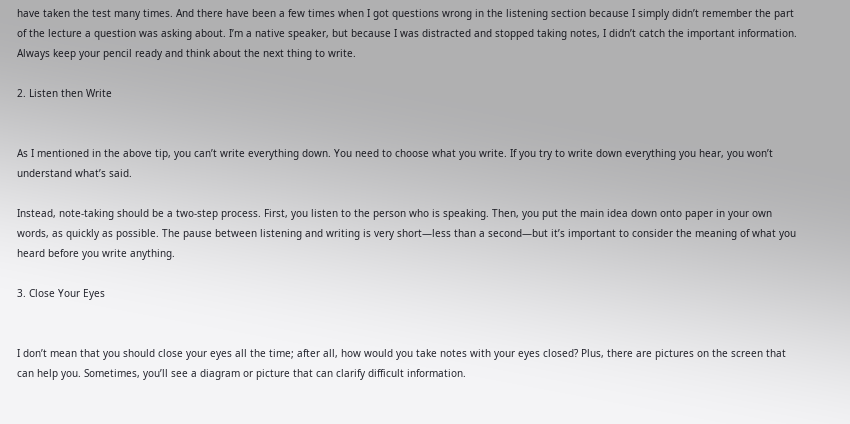have taken the test many times. And there have been a few times when I got questions wrong in the listening section because I simply didn’t remember the part of the lecture a question was asking about. I’m a native speaker, but because I was distracted and stopped taking notes, I didn’t catch the important information. Always keep your pencil ready and think about the next thing to write.

2. Listen then Write


As I mentioned in the above tip, you can’t write everything down. You need to choose what you write. If you try to write down everything you hear, you won’t understand what’s said.

Instead, note-taking should be a two-step process. First, you listen to the person who is speaking. Then, you put the main idea down onto paper in your own words, as quickly as possible. The pause between listening and writing is very short—less than a second—but it’s important to consider the meaning of what you heard before you write anything.

3. Close Your Eyes


I don’t mean that you should close your eyes all the time; after all, how would you take notes with your eyes closed? Plus, there are pictures on the screen that can help you. Sometimes, you’ll see a diagram or picture that can clarify difficult information.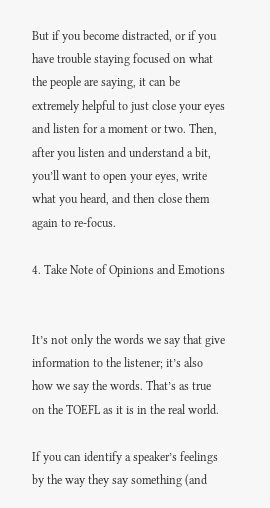But if you become distracted, or if you have trouble staying focused on what the people are saying, it can be extremely helpful to just close your eyes and listen for a moment or two. Then, after you listen and understand a bit, you’ll want to open your eyes, write what you heard, and then close them again to re-focus.

4. Take Note of Opinions and Emotions


It’s not only the words we say that give information to the listener; it’s also how we say the words. That’s as true on the TOEFL as it is in the real world.

If you can identify a speaker’s feelings by the way they say something (and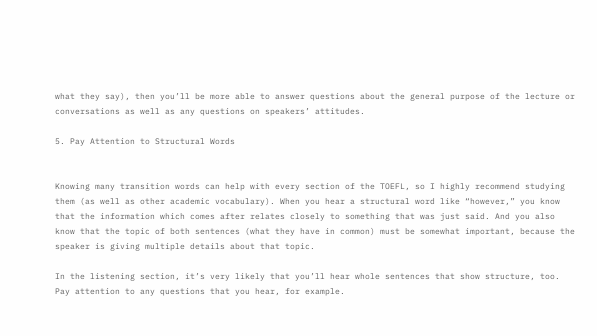what they say), then you’ll be more able to answer questions about the general purpose of the lecture or conversations as well as any questions on speakers’ attitudes.

5. Pay Attention to Structural Words


Knowing many transition words can help with every section of the TOEFL, so I highly recommend studying them (as well as other academic vocabulary). When you hear a structural word like “however,” you know that the information which comes after relates closely to something that was just said. And you also know that the topic of both sentences (what they have in common) must be somewhat important, because the speaker is giving multiple details about that topic.

In the listening section, it’s very likely that you’ll hear whole sentences that show structure, too. Pay attention to any questions that you hear, for example.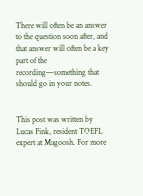There will often be an answer to the question soon after, and that answer will often be a key part of the recording—something that should go in your notes.


This post was written by Lucas Fink, resident TOEFL expert at Magoosh. For more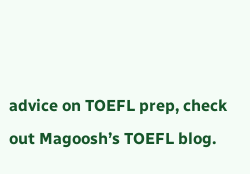advice on TOEFL prep, check out Magoosh’s TOEFL blog.